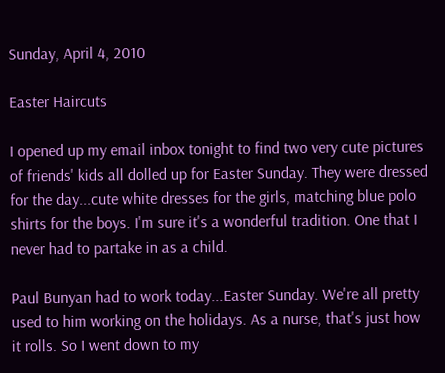Sunday, April 4, 2010

Easter Haircuts

I opened up my email inbox tonight to find two very cute pictures of friends' kids all dolled up for Easter Sunday. They were dressed for the day...cute white dresses for the girls, matching blue polo shirts for the boys. I'm sure it's a wonderful tradition. One that I never had to partake in as a child.

Paul Bunyan had to work today...Easter Sunday. We're all pretty used to him working on the holidays. As a nurse, that's just how it rolls. So I went down to my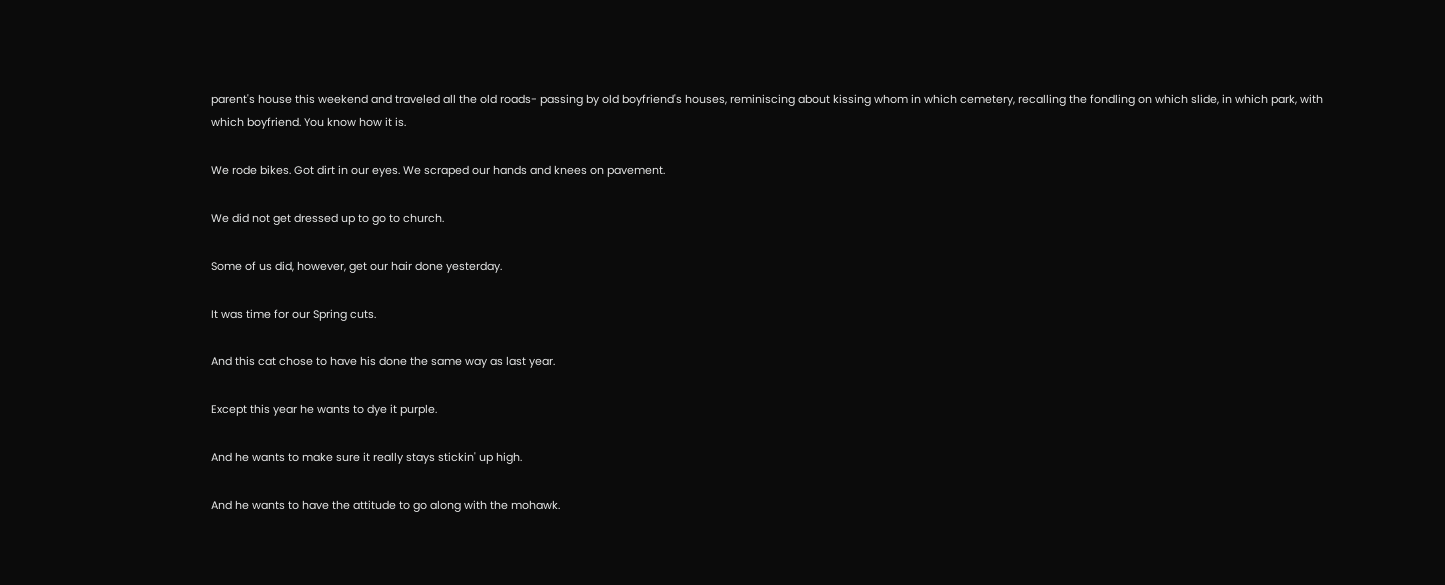parent's house this weekend and traveled all the old roads- passing by old boyfriend's houses, reminiscing about kissing whom in which cemetery, recalling the fondling on which slide, in which park, with which boyfriend. You know how it is.

We rode bikes. Got dirt in our eyes. We scraped our hands and knees on pavement.

We did not get dressed up to go to church.

Some of us did, however, get our hair done yesterday.

It was time for our Spring cuts.

And this cat chose to have his done the same way as last year.

Except this year he wants to dye it purple.

And he wants to make sure it really stays stickin' up high.

And he wants to have the attitude to go along with the mohawk.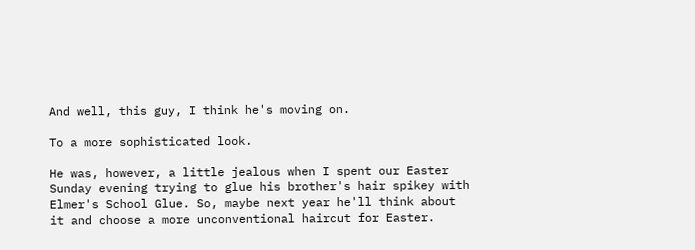And well, this guy, I think he's moving on.

To a more sophisticated look.

He was, however, a little jealous when I spent our Easter Sunday evening trying to glue his brother's hair spikey with Elmer's School Glue. So, maybe next year he'll think about it and choose a more unconventional haircut for Easter.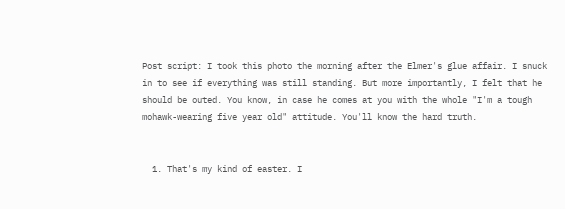Post script: I took this photo the morning after the Elmer's glue affair. I snuck in to see if everything was still standing. But more importantly, I felt that he should be outed. You know, in case he comes at you with the whole "I'm a tough mohawk-wearing five year old" attitude. You'll know the hard truth.


  1. That's my kind of easter. I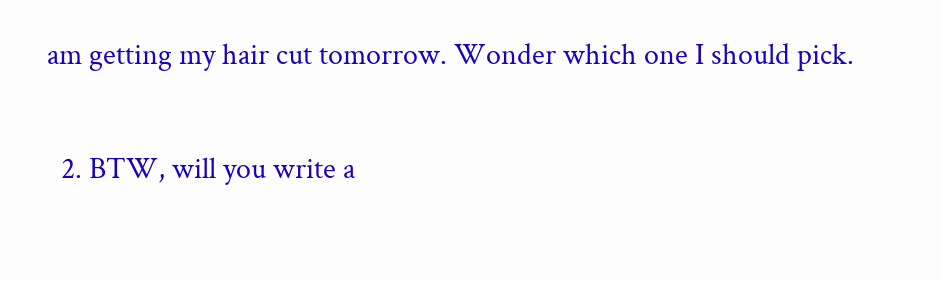am getting my hair cut tomorrow. Wonder which one I should pick.

  2. BTW, will you write a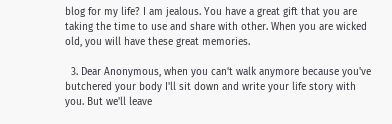blog for my life? I am jealous. You have a great gift that you are taking the time to use and share with other. When you are wicked old, you will have these great memories.

  3. Dear Anonymous, when you can't walk anymore because you've butchered your body I'll sit down and write your life story with you. But we'll leave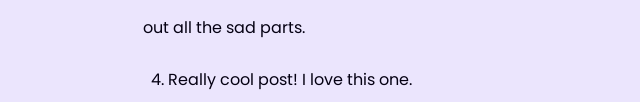out all the sad parts.

  4. Really cool post! I love this one.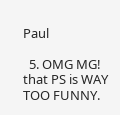Paul

  5. OMG MG! that PS is WAY TOO FUNNY.